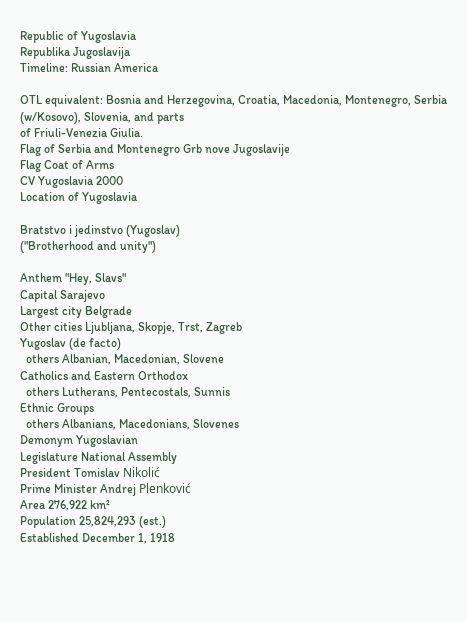Republic of Yugoslavia
Republika Jugoslavija
Timeline: Russian America

OTL equivalent: Bosnia and Herzegovina, Croatia, Macedonia, Montenegro, Serbia (w/Kosovo), Slovenia, and parts
of Friuli-Venezia Giulia.
Flag of Serbia and Montenegro Grb nove Jugoslavije
Flag Coat of Arms
CV Yugoslavia 2000
Location of Yugoslavia

Bratstvo i jedinstvo (Yugoslav)
("Brotherhood and unity")

Anthem "Hey, Slavs"
Capital Sarajevo
Largest city Belgrade
Other cities Ljubljana, Skopje, Trst, Zagreb
Yugoslav (de facto)
  others Albanian, Macedonian, Slovene
Catholics and Eastern Orthodox
  others Lutherans, Pentecostals, Sunnis
Ethnic Groups
  others Albanians, Macedonians, Slovenes
Demonym Yugoslavian
Legislature National Assembly
President Tomislav Nikolić
Prime Minister Andrej Plenković
Area 276,922 km²
Population 25,824,293 (est.)
Established December 1, 1918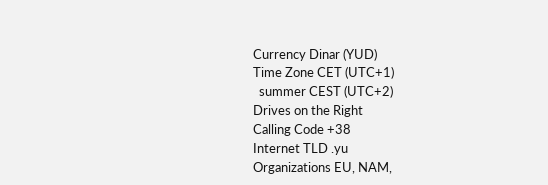Currency Dinar (YUD)
Time Zone CET (UTC+1)
  summer CEST (UTC+2)
Drives on the Right
Calling Code +38
Internet TLD .yu
Organizations EU, NAM,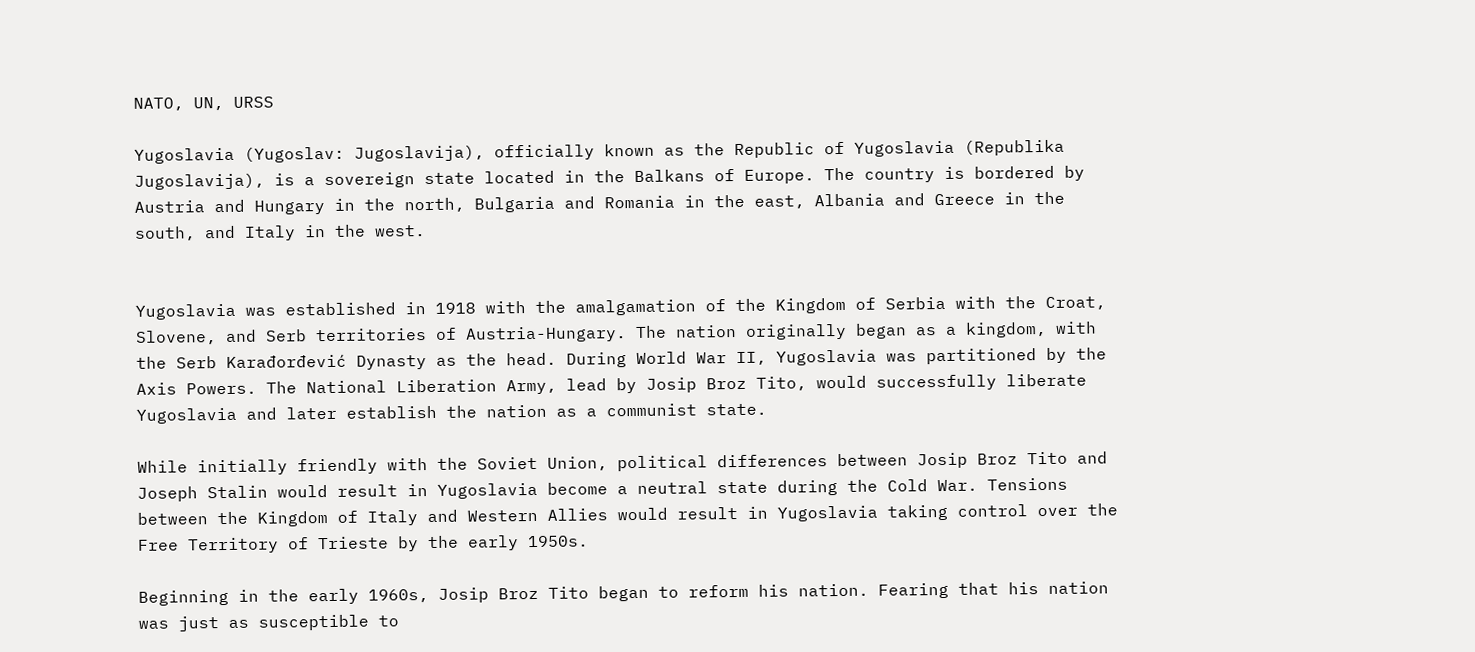NATO, UN, URSS

Yugoslavia (Yugoslav: Jugoslavija), officially known as the Republic of Yugoslavia (Republika Jugoslavija), is a sovereign state located in the Balkans of Europe. The country is bordered by Austria and Hungary in the north, Bulgaria and Romania in the east, Albania and Greece in the south, and Italy in the west.


Yugoslavia was established in 1918 with the amalgamation of the Kingdom of Serbia with the Croat, Slovene, and Serb territories of Austria-Hungary. The nation originally began as a kingdom, with the Serb Karađorđević Dynasty as the head. During World War II, Yugoslavia was partitioned by the Axis Powers. The National Liberation Army, lead by Josip Broz Tito, would successfully liberate Yugoslavia and later establish the nation as a communist state.

While initially friendly with the Soviet Union, political differences between Josip Broz Tito and Joseph Stalin would result in Yugoslavia become a neutral state during the Cold War. Tensions between the Kingdom of Italy and Western Allies would result in Yugoslavia taking control over the Free Territory of Trieste by the early 1950s.

Beginning in the early 1960s, Josip Broz Tito began to reform his nation. Fearing that his nation was just as susceptible to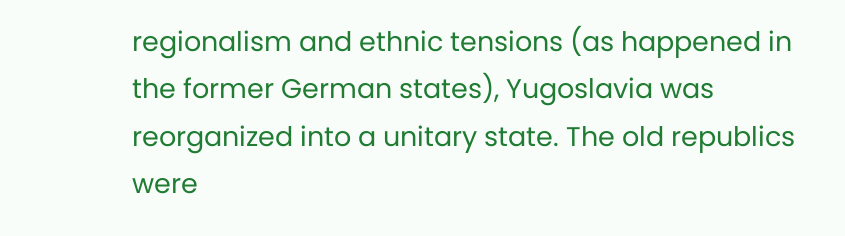regionalism and ethnic tensions (as happened in the former German states), Yugoslavia was reorganized into a unitary state. The old republics were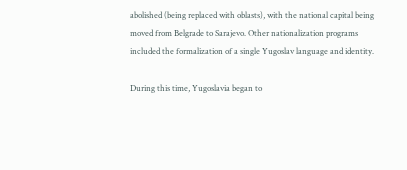abolished (being replaced with oblasts), with the national capital being moved from Belgrade to Sarajevo. Other nationalization programs included the formalization of a single Yugoslav language and identity.

During this time, Yugoslavia began to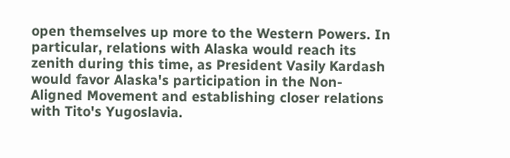open themselves up more to the Western Powers. In particular, relations with Alaska would reach its zenith during this time, as President Vasily Kardash would favor Alaska's participation in the Non-Aligned Movement and establishing closer relations with Tito's Yugoslavia.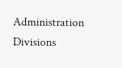Administration Divisions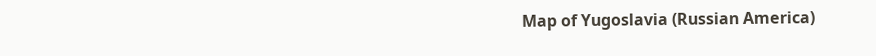Map of Yugoslavia (Russian America)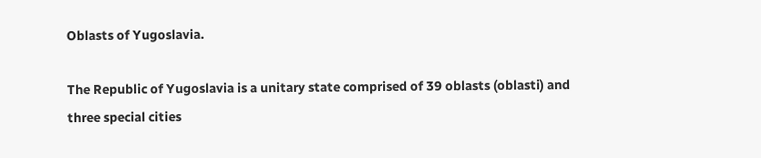Oblasts of Yugoslavia.

The Republic of Yugoslavia is a unitary state comprised of 39 oblasts (oblasti) and three special cities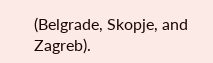(Belgrade, Skopje, and Zagreb).